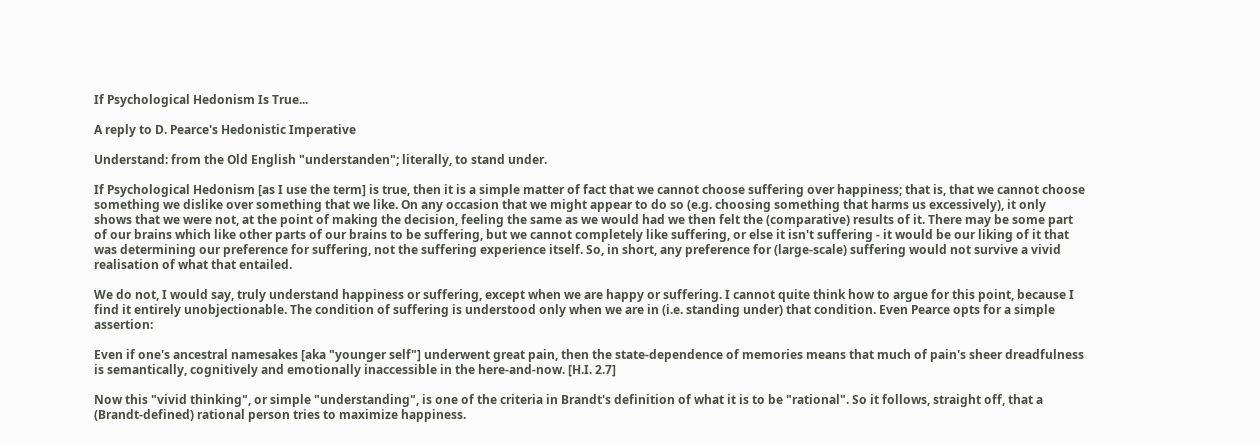If Psychological Hedonism Is True...

A reply to D. Pearce's Hedonistic Imperative

Understand: from the Old English "understanden"; literally, to stand under.

If Psychological Hedonism [as I use the term] is true, then it is a simple matter of fact that we cannot choose suffering over happiness; that is, that we cannot choose something we dislike over something that we like. On any occasion that we might appear to do so (e.g. choosing something that harms us excessively), it only shows that we were not, at the point of making the decision, feeling the same as we would had we then felt the (comparative) results of it. There may be some part of our brains which like other parts of our brains to be suffering, but we cannot completely like suffering, or else it isn't suffering - it would be our liking of it that was determining our preference for suffering, not the suffering experience itself. So, in short, any preference for (large-scale) suffering would not survive a vivid realisation of what that entailed.

We do not, I would say, truly understand happiness or suffering, except when we are happy or suffering. I cannot quite think how to argue for this point, because I find it entirely unobjectionable. The condition of suffering is understood only when we are in (i.e. standing under) that condition. Even Pearce opts for a simple assertion:

Even if one's ancestral namesakes [aka "younger self"] underwent great pain, then the state-dependence of memories means that much of pain's sheer dreadfulness is semantically, cognitively and emotionally inaccessible in the here-and-now. [H.I. 2.7]

Now this "vivid thinking", or simple "understanding", is one of the criteria in Brandt's definition of what it is to be "rational". So it follows, straight off, that a (Brandt-defined) rational person tries to maximize happiness.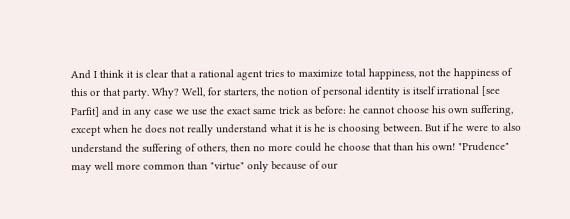And I think it is clear that a rational agent tries to maximize total happiness, not the happiness of this or that party. Why? Well, for starters, the notion of personal identity is itself irrational [see Parfit] and in any case we use the exact same trick as before: he cannot choose his own suffering, except when he does not really understand what it is he is choosing between. But if he were to also understand the suffering of others, then no more could he choose that than his own! "Prudence" may well more common than "virtue" only because of our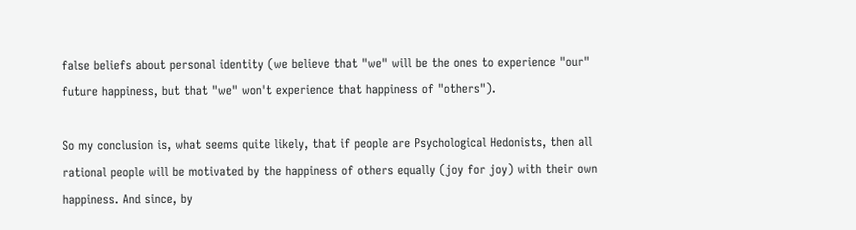false beliefs about personal identity (we believe that "we" will be the ones to experience "our" future happiness, but that "we" won't experience that happiness of "others").

So my conclusion is, what seems quite likely, that if people are Psychological Hedonists, then all rational people will be motivated by the happiness of others equally (joy for joy) with their own happiness. And since, by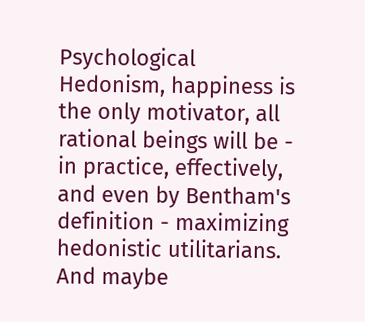Psychological Hedonism, happiness is the only motivator, all rational beings will be - in practice, effectively, and even by Bentham's definition - maximizing hedonistic utilitarians. And maybe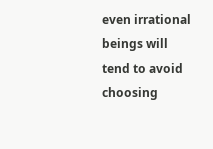even irrational beings will tend to avoid choosing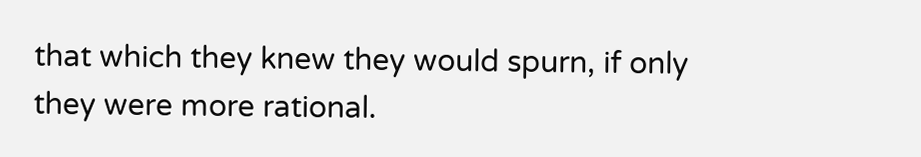that which they knew they would spurn, if only they were more rational.